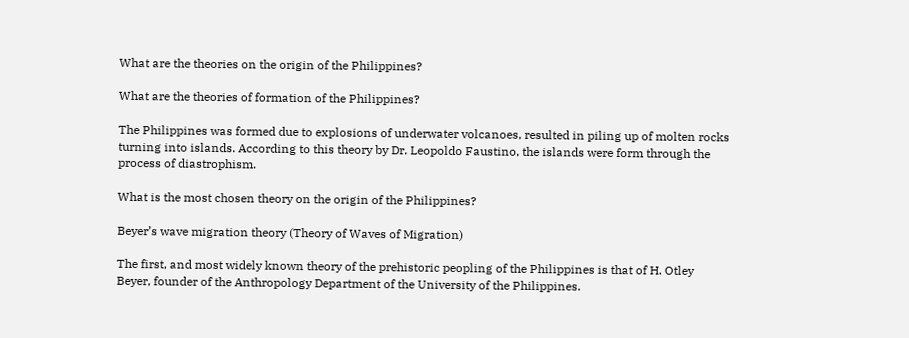What are the theories on the origin of the Philippines?

What are the theories of formation of the Philippines?

The Philippines was formed due to explosions of underwater volcanoes, resulted in piling up of molten rocks turning into islands. According to this theory by Dr. Leopoldo Faustino, the islands were form through the process of diastrophism.

What is the most chosen theory on the origin of the Philippines?

Beyer’s wave migration theory (Theory of Waves of Migration)

The first, and most widely known theory of the prehistoric peopling of the Philippines is that of H. Otley Beyer, founder of the Anthropology Department of the University of the Philippines.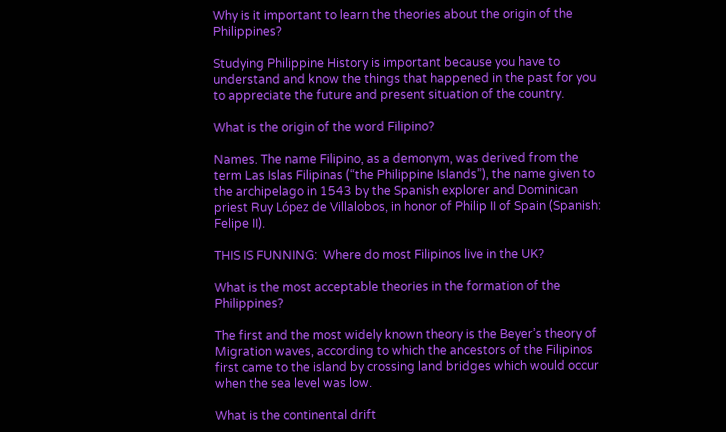Why is it important to learn the theories about the origin of the Philippines?

Studying Philippine History is important because you have to understand and know the things that happened in the past for you to appreciate the future and present situation of the country.

What is the origin of the word Filipino?

Names. The name Filipino, as a demonym, was derived from the term Las Islas Filipinas (“the Philippine Islands”), the name given to the archipelago in 1543 by the Spanish explorer and Dominican priest Ruy López de Villalobos, in honor of Philip II of Spain (Spanish: Felipe II).

THIS IS FUNNING:  Where do most Filipinos live in the UK?

What is the most acceptable theories in the formation of the Philippines?

The first and the most widely known theory is the Beyer’s theory of Migration waves, according to which the ancestors of the Filipinos first came to the island by crossing land bridges which would occur when the sea level was low.

What is the continental drift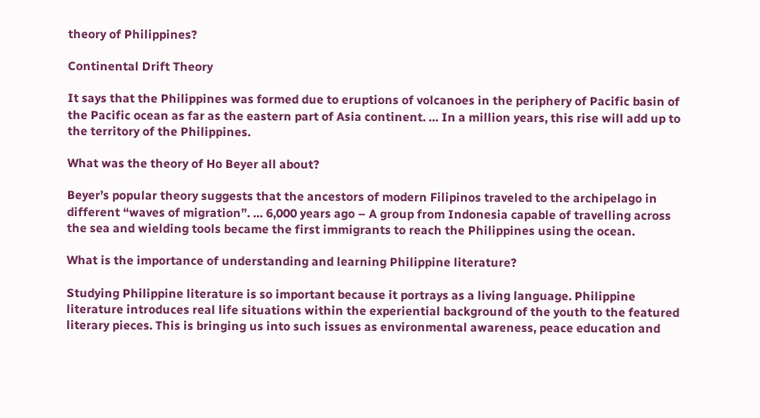theory of Philippines?

Continental Drift Theory

It says that the Philippines was formed due to eruptions of volcanoes in the periphery of Pacific basin of the Pacific ocean as far as the eastern part of Asia continent. … In a million years, this rise will add up to the territory of the Philippines.

What was the theory of Ho Beyer all about?

Beyer’s popular theory suggests that the ancestors of modern Filipinos traveled to the archipelago in different “waves of migration”. … 6,000 years ago – A group from Indonesia capable of travelling across the sea and wielding tools became the first immigrants to reach the Philippines using the ocean.

What is the importance of understanding and learning Philippine literature?

Studying Philippine literature is so important because it portrays as a living language. Philippine literature introduces real life situations within the experiential background of the youth to the featured literary pieces. This is bringing us into such issues as environmental awareness, peace education and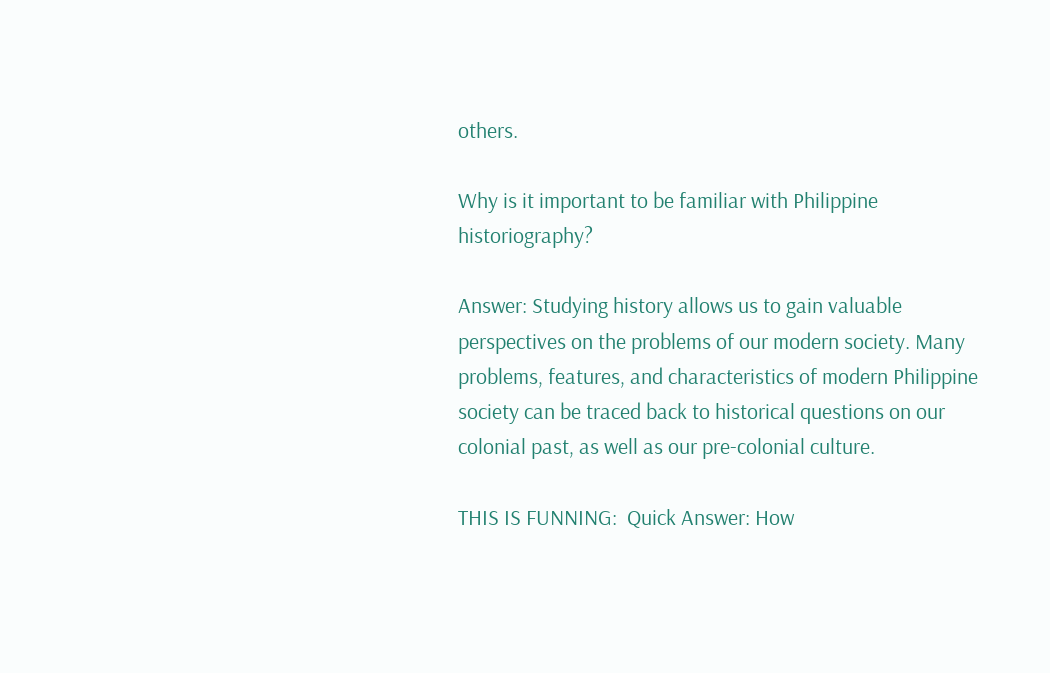others.

Why is it important to be familiar with Philippine historiography?

Answer: Studying history allows us to gain valuable perspectives on the problems of our modern society. Many problems, features, and characteristics of modern Philippine society can be traced back to historical questions on our colonial past, as well as our pre-colonial culture.

THIS IS FUNNING:  Quick Answer: How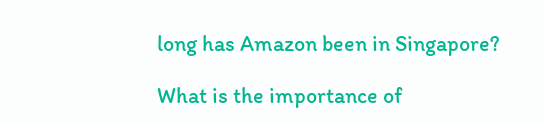long has Amazon been in Singapore?

What is the importance of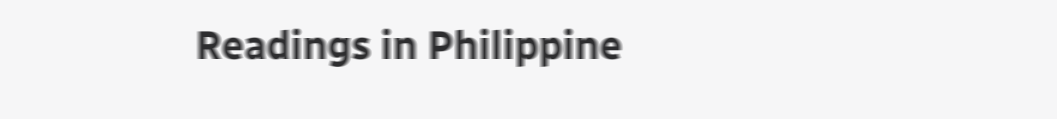Readings in Philippine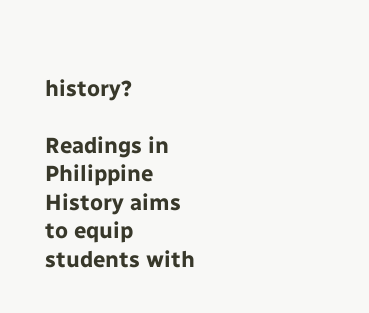history?

Readings in Philippine History aims to equip students with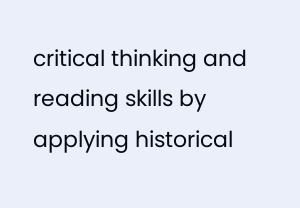critical thinking and reading skills by applying historical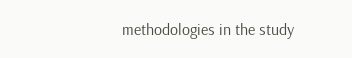methodologies in the study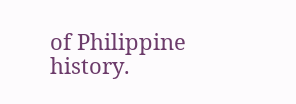of Philippine history.